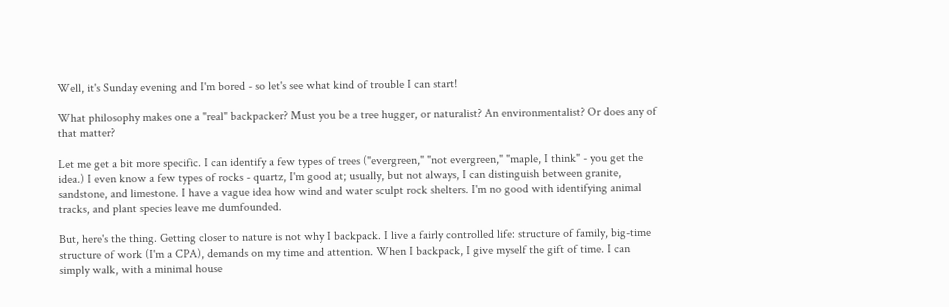Well, it's Sunday evening and I'm bored - so let's see what kind of trouble I can start!

What philosophy makes one a "real" backpacker? Must you be a tree hugger, or naturalist? An environmentalist? Or does any of that matter?

Let me get a bit more specific. I can identify a few types of trees ("evergreen," "not evergreen," "maple, I think" - you get the idea.) I even know a few types of rocks - quartz, I'm good at; usually, but not always, I can distinguish between granite, sandstone, and limestone. I have a vague idea how wind and water sculpt rock shelters. I'm no good with identifying animal tracks, and plant species leave me dumfounded.

But, here's the thing. Getting closer to nature is not why I backpack. I live a fairly controlled life: structure of family, big-time structure of work (I'm a CPA), demands on my time and attention. When I backpack, I give myself the gift of time. I can simply walk, with a minimal house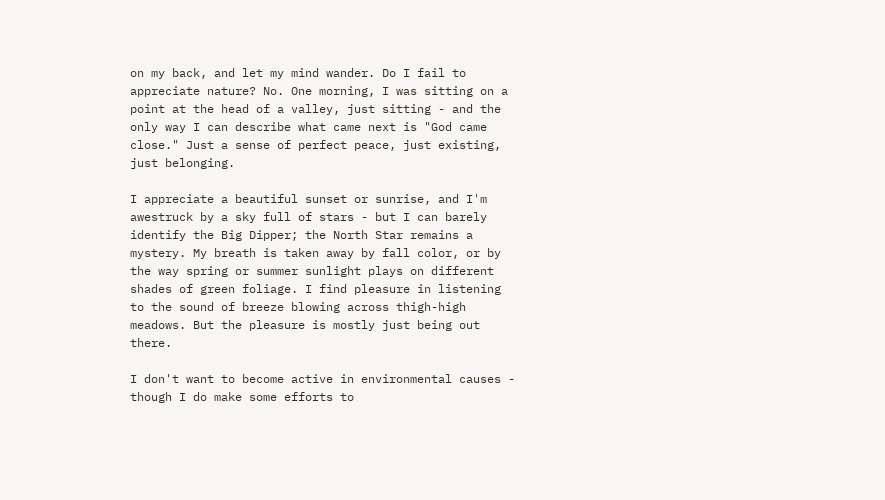on my back, and let my mind wander. Do I fail to appreciate nature? No. One morning, I was sitting on a point at the head of a valley, just sitting - and the only way I can describe what came next is "God came close." Just a sense of perfect peace, just existing, just belonging.

I appreciate a beautiful sunset or sunrise, and I'm awestruck by a sky full of stars - but I can barely identify the Big Dipper; the North Star remains a mystery. My breath is taken away by fall color, or by the way spring or summer sunlight plays on different shades of green foliage. I find pleasure in listening to the sound of breeze blowing across thigh-high meadows. But the pleasure is mostly just being out there.

I don't want to become active in environmental causes - though I do make some efforts to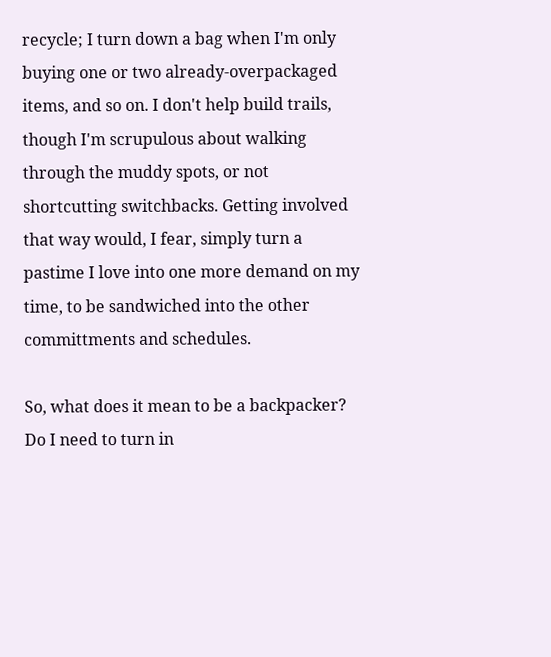recycle; I turn down a bag when I'm only buying one or two already-overpackaged items, and so on. I don't help build trails, though I'm scrupulous about walking through the muddy spots, or not shortcutting switchbacks. Getting involved that way would, I fear, simply turn a pastime I love into one more demand on my time, to be sandwiched into the other committments and schedules.

So, what does it mean to be a backpacker? Do I need to turn in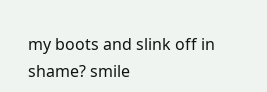my boots and slink off in shame? smile